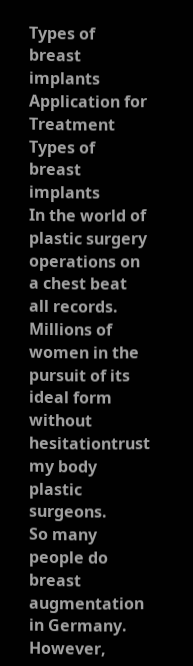Types of breast implants
Application for Treatment
Types of breast implants
In the world of plastic surgery operations on a chest beat all records. Millions of women in the pursuit of its ideal form without hesitationtrust my body plastic surgeons.
So many people do breast augmentation in Germany. However,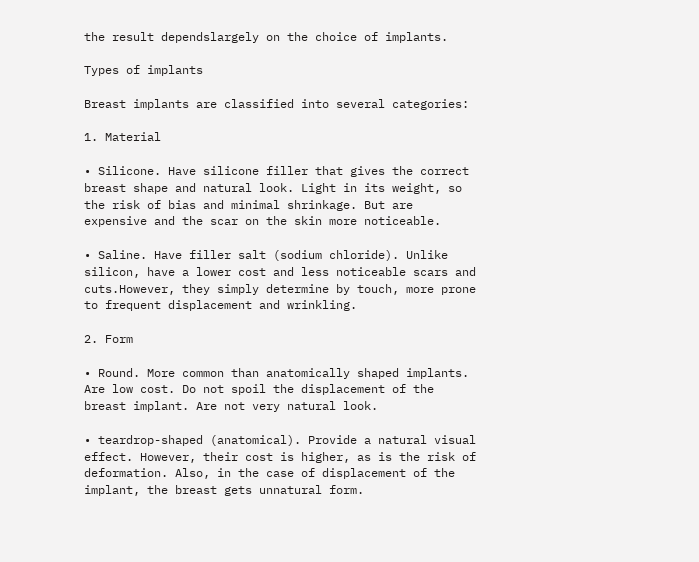the result dependslargely on the choice of implants.

Types of implants

Breast implants are classified into several categories:

1. Material

• Silicone. Have silicone filler that gives the correct breast shape and natural look. Light in its weight, so the risk of bias and minimal shrinkage. But are expensive and the scar on the skin more noticeable.

• Saline. Have filler salt (sodium chloride). Unlike silicon, have a lower cost and less noticeable scars and cuts.However, they simply determine by touch, more prone to frequent displacement and wrinkling.

2. Form

• Round. More common than anatomically shaped implants. Are low cost. Do not spoil the displacement of the breast implant. Are not very natural look.

• teardrop-shaped (anatomical). Provide a natural visual effect. However, their cost is higher, as is the risk of deformation. Also, in the case of displacement of the implant, the breast gets unnatural form.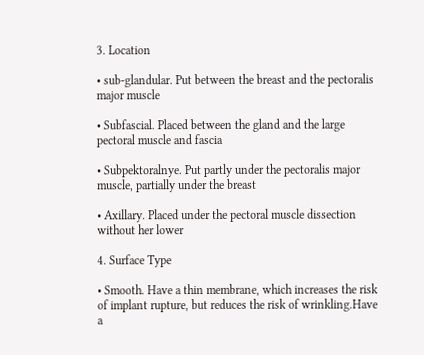3. Location

• sub-glandular. Put between the breast and the pectoralis major muscle

• Subfascial. Placed between the gland and the large pectoral muscle and fascia

• Subpektoralnye. Put partly under the pectoralis major muscle, partially under the breast

• Axillary. Placed under the pectoral muscle dissection without her lower

4. Surface Type

• Smooth. Have a thin membrane, which increases the risk of implant rupture, but reduces the risk of wrinkling.Have a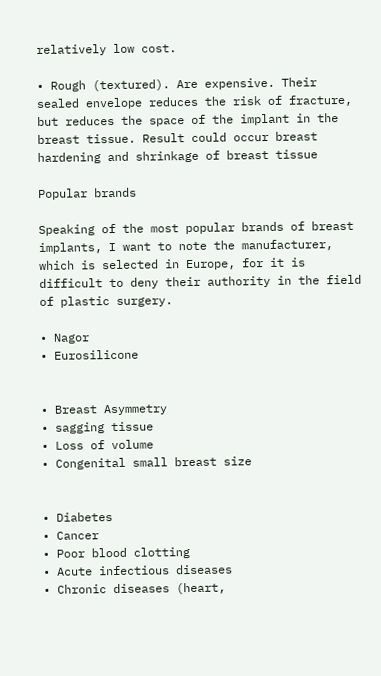relatively low cost.

• Rough (textured). Are expensive. Their sealed envelope reduces the risk of fracture, but reduces the space of the implant in the breast tissue. Result could occur breast hardening and shrinkage of breast tissue

Popular brands

Speaking of the most popular brands of breast implants, I want to note the manufacturer, which is selected in Europe, for it is difficult to deny their authority in the field of plastic surgery.

• Nagor
• Eurosilicone


• Breast Asymmetry
• sagging tissue
• Loss of volume
• Congenital small breast size


• Diabetes
• Cancer
• Poor blood clotting
• Acute infectious diseases
• Chronic diseases (heart,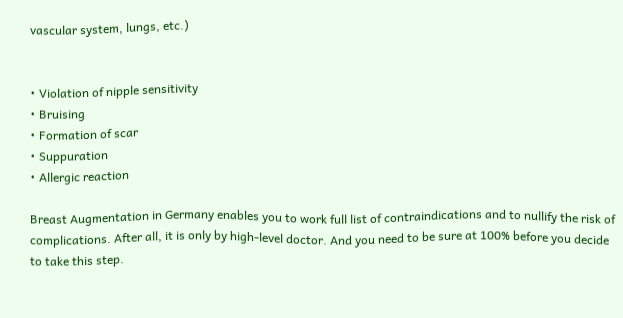vascular system, lungs, etc.)


• Violation of nipple sensitivity
• Bruising
• Formation of scar
• Suppuration
• Allergic reaction

Breast Augmentation in Germany enables you to work full list of contraindications and to nullify the risk of complications. After all, it is only by high-level doctor. And you need to be sure at 100% before you decide to take this step.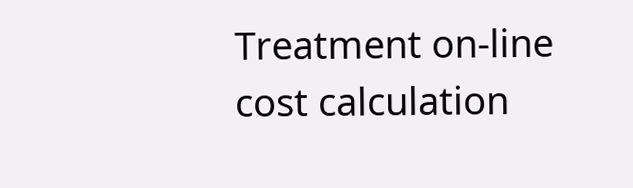Treatment on-line cost calculation